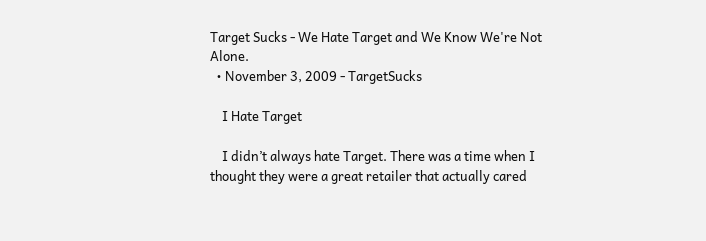Target Sucks - We Hate Target and We Know We're Not Alone.
  • November 3, 2009 - TargetSucks

    I Hate Target

    I didn’t always hate Target. There was a time when I thought they were a great retailer that actually cared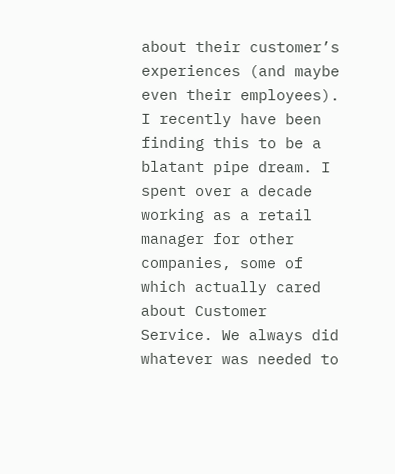about their customer’s experiences (and maybe even their employees). I recently have been finding this to be a blatant pipe dream. I spent over a decade working as a retail manager for other companies, some of which actually cared about Customer Service. We always did whatever was needed to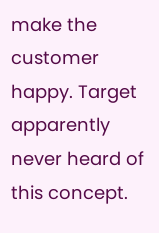make the customer happy. Target apparently never heard of this concept.